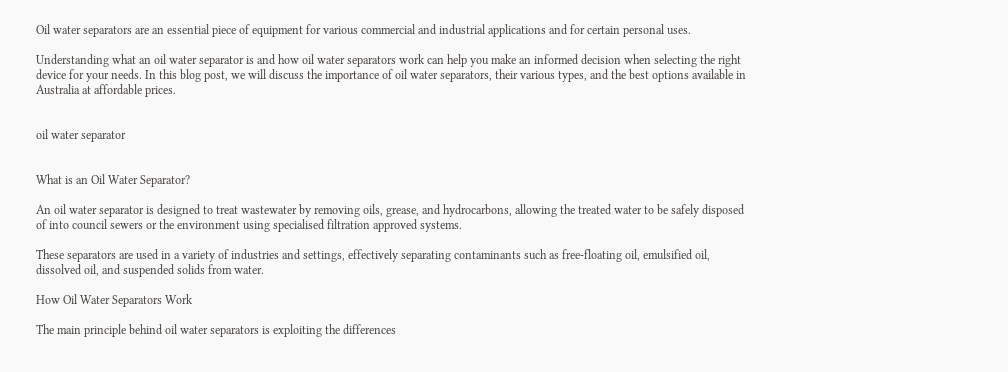Oil water separators are an essential piece of equipment for various commercial and industrial applications and for certain personal uses.

Understanding what an oil water separator is and how oil water separators work can help you make an informed decision when selecting the right device for your needs. In this blog post, we will discuss the importance of oil water separators, their various types, and the best options available in Australia at affordable prices.


oil water separator


What is an Oil Water Separator?

An oil water separator is designed to treat wastewater by removing oils, grease, and hydrocarbons, allowing the treated water to be safely disposed of into council sewers or the environment using specialised filtration approved systems.

These separators are used in a variety of industries and settings, effectively separating contaminants such as free-floating oil, emulsified oil, dissolved oil, and suspended solids from water.

How Oil Water Separators Work

The main principle behind oil water separators is exploiting the differences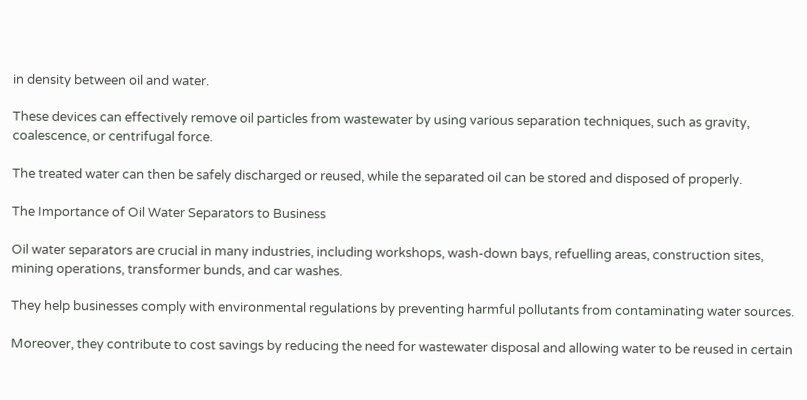in density between oil and water.

These devices can effectively remove oil particles from wastewater by using various separation techniques, such as gravity, coalescence, or centrifugal force.

The treated water can then be safely discharged or reused, while the separated oil can be stored and disposed of properly.

The Importance of Oil Water Separators to Business

Oil water separators are crucial in many industries, including workshops, wash-down bays, refuelling areas, construction sites, mining operations, transformer bunds, and car washes.

They help businesses comply with environmental regulations by preventing harmful pollutants from contaminating water sources.

Moreover, they contribute to cost savings by reducing the need for wastewater disposal and allowing water to be reused in certain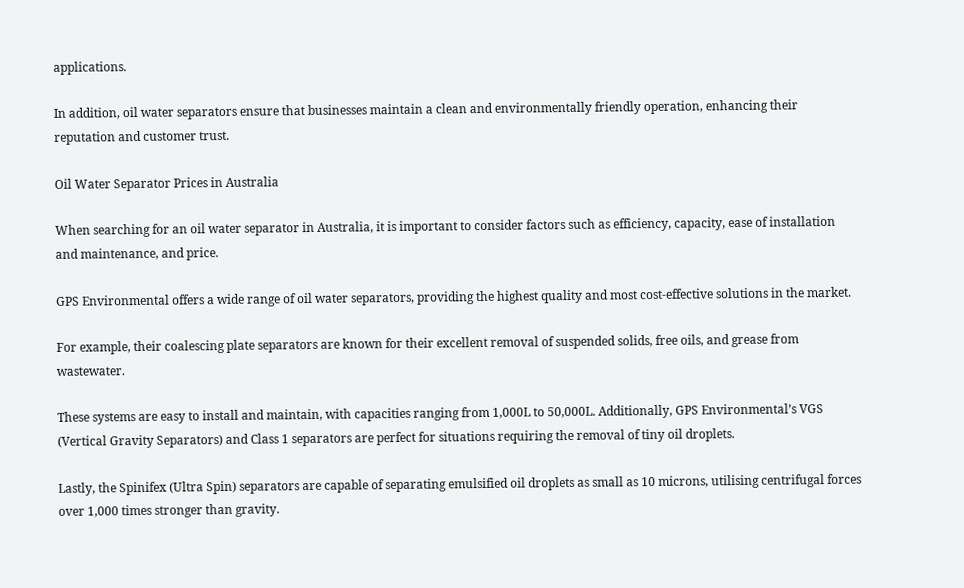applications.

In addition, oil water separators ensure that businesses maintain a clean and environmentally friendly operation, enhancing their reputation and customer trust.

Oil Water Separator Prices in Australia

When searching for an oil water separator in Australia, it is important to consider factors such as efficiency, capacity, ease of installation and maintenance, and price.

GPS Environmental offers a wide range of oil water separators, providing the highest quality and most cost-effective solutions in the market.

For example, their coalescing plate separators are known for their excellent removal of suspended solids, free oils, and grease from wastewater.

These systems are easy to install and maintain, with capacities ranging from 1,000L to 50,000L. Additionally, GPS Environmental’s VGS (Vertical Gravity Separators) and Class 1 separators are perfect for situations requiring the removal of tiny oil droplets.

Lastly, the Spinifex (Ultra Spin) separators are capable of separating emulsified oil droplets as small as 10 microns, utilising centrifugal forces over 1,000 times stronger than gravity.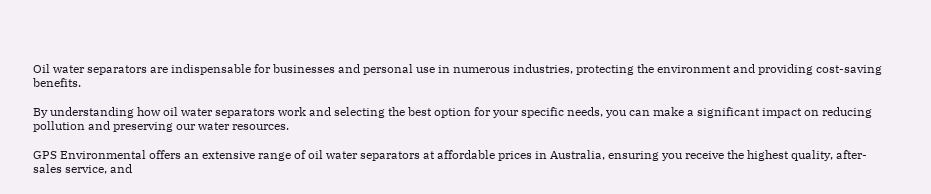Oil water separators are indispensable for businesses and personal use in numerous industries, protecting the environment and providing cost-saving benefits.

By understanding how oil water separators work and selecting the best option for your specific needs, you can make a significant impact on reducing pollution and preserving our water resources.

GPS Environmental offers an extensive range of oil water separators at affordable prices in Australia, ensuring you receive the highest quality, after-sales service, and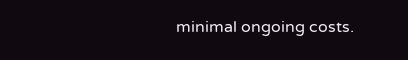minimal ongoing costs.